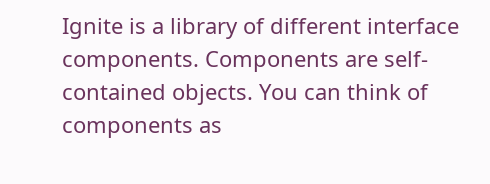Ignite is a library of different interface components. Components are self-contained objects. You can think of components as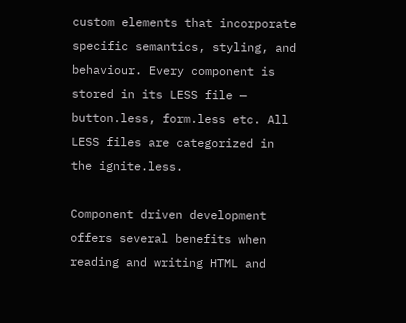custom elements that incorporate specific semantics, styling, and behaviour. Every component is stored in its LESS file — button.less, form.less etc. All LESS files are categorized in the ignite.less.

Component driven development offers several benefits when reading and writing HTML and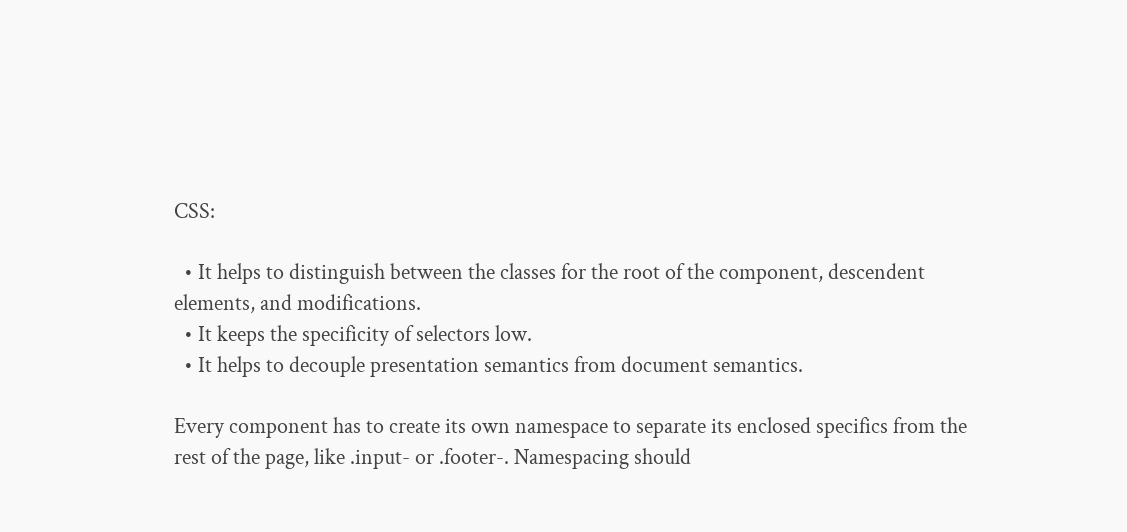CSS:

  • It helps to distinguish between the classes for the root of the component, descendent elements, and modifications.
  • It keeps the specificity of selectors low.
  • It helps to decouple presentation semantics from document semantics.

Every component has to create its own namespace to separate its enclosed specifics from the rest of the page, like .input- or .footer-. Namespacing should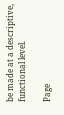be made at a descriptive, functional level.

Page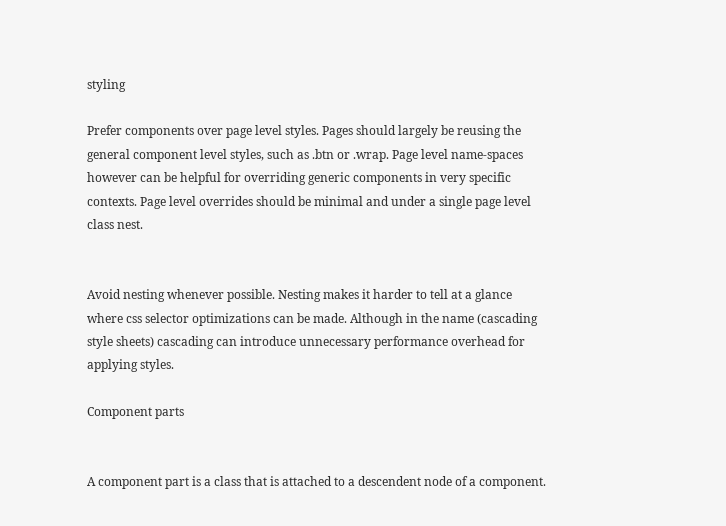styling

Prefer components over page level styles. Pages should largely be reusing the general component level styles, such as .btn or .wrap. Page level name-spaces however can be helpful for overriding generic components in very specific contexts. Page level overrides should be minimal and under a single page level class nest.


Avoid nesting whenever possible. Nesting makes it harder to tell at a glance where css selector optimizations can be made. Although in the name (cascading style sheets) cascading can introduce unnecessary performance overhead for applying styles.

Component parts


A component part is a class that is attached to a descendent node of a component.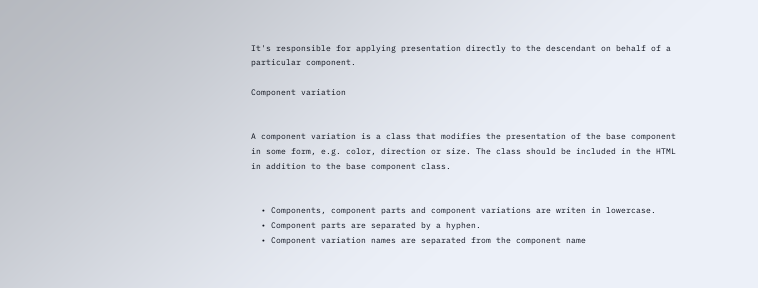It's responsible for applying presentation directly to the descendant on behalf of a particular component.

Component variation


A component variation is a class that modifies the presentation of the base component in some form, e.g. color, direction or size. The class should be included in the HTML in addition to the base component class.


  • Components, component parts and component variations are writen in lowercase.
  • Component parts are separated by a hyphen.
  • Component variation names are separated from the component name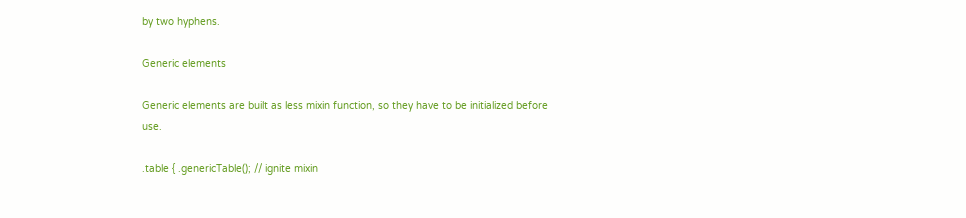by two hyphens.

Generic elements

Generic elements are built as less mixin function, so they have to be initialized before use.

.table { .genericTable(); // ignite mixin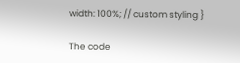width: 100%; // custom styling }

The code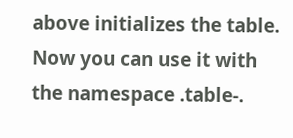above initializes the table. Now you can use it with the namespace .table-.